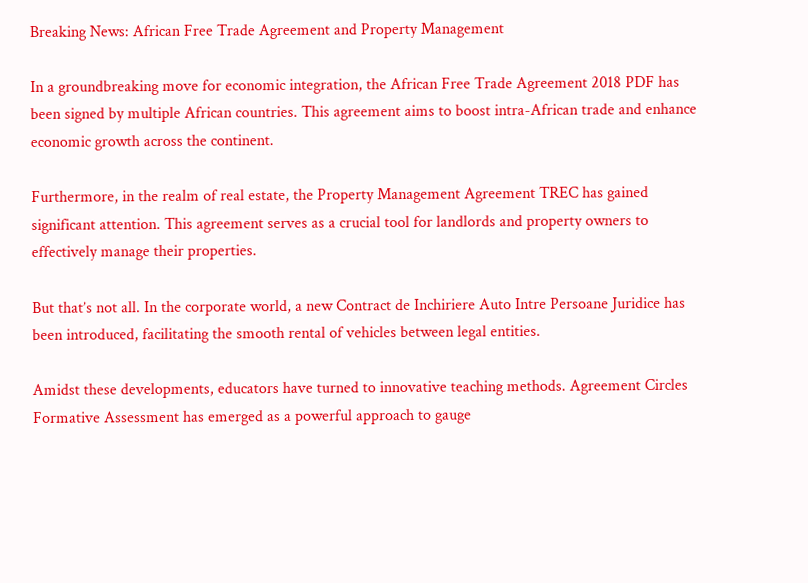Breaking News: African Free Trade Agreement and Property Management

In a groundbreaking move for economic integration, the African Free Trade Agreement 2018 PDF has been signed by multiple African countries. This agreement aims to boost intra-African trade and enhance economic growth across the continent.

Furthermore, in the realm of real estate, the Property Management Agreement TREC has gained significant attention. This agreement serves as a crucial tool for landlords and property owners to effectively manage their properties.

But that’s not all. In the corporate world, a new Contract de Inchiriere Auto Intre Persoane Juridice has been introduced, facilitating the smooth rental of vehicles between legal entities.

Amidst these developments, educators have turned to innovative teaching methods. Agreement Circles Formative Assessment has emerged as a powerful approach to gauge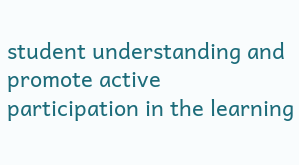student understanding and promote active participation in the learning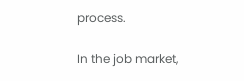process.

In the job market,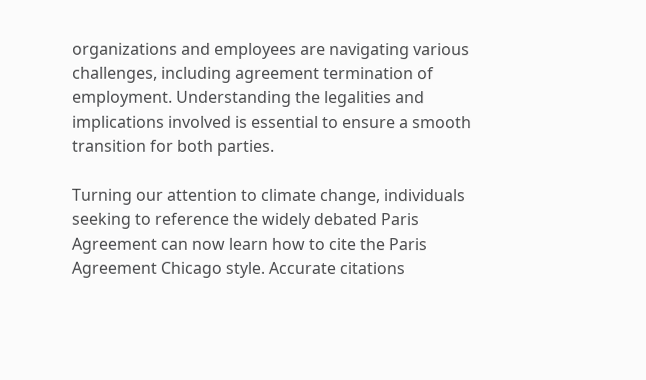organizations and employees are navigating various challenges, including agreement termination of employment. Understanding the legalities and implications involved is essential to ensure a smooth transition for both parties.

Turning our attention to climate change, individuals seeking to reference the widely debated Paris Agreement can now learn how to cite the Paris Agreement Chicago style. Accurate citations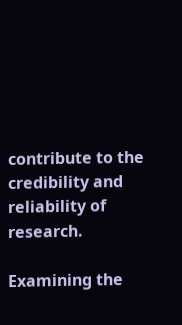contribute to the credibility and reliability of research.

Examining the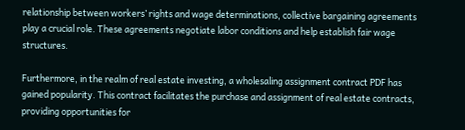relationship between workers’ rights and wage determinations, collective bargaining agreements play a crucial role. These agreements negotiate labor conditions and help establish fair wage structures.

Furthermore, in the realm of real estate investing, a wholesaling assignment contract PDF has gained popularity. This contract facilitates the purchase and assignment of real estate contracts, providing opportunities for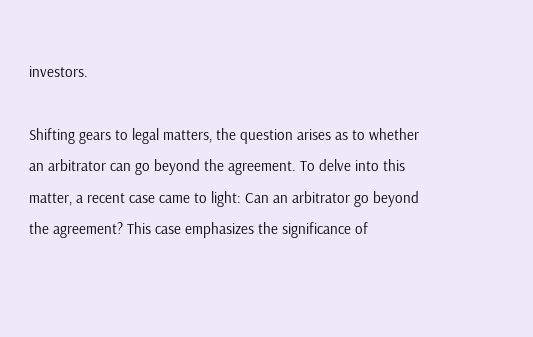investors.

Shifting gears to legal matters, the question arises as to whether an arbitrator can go beyond the agreement. To delve into this matter, a recent case came to light: Can an arbitrator go beyond the agreement? This case emphasizes the significance of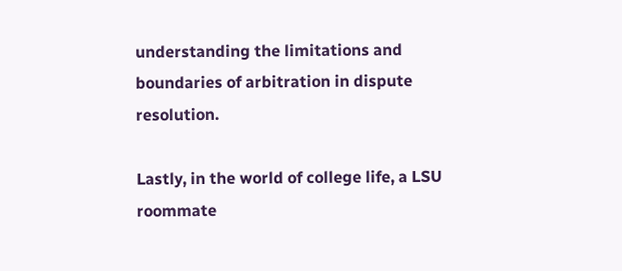understanding the limitations and boundaries of arbitration in dispute resolution.

Lastly, in the world of college life, a LSU roommate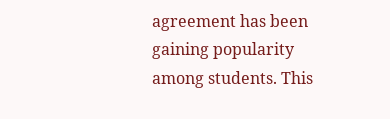agreement has been gaining popularity among students. This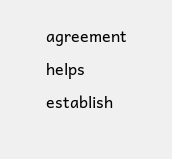agreement helps establish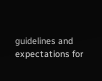guidelines and expectations for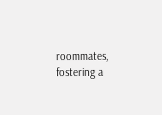roommates, fostering a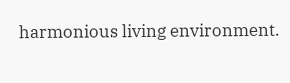harmonious living environment.